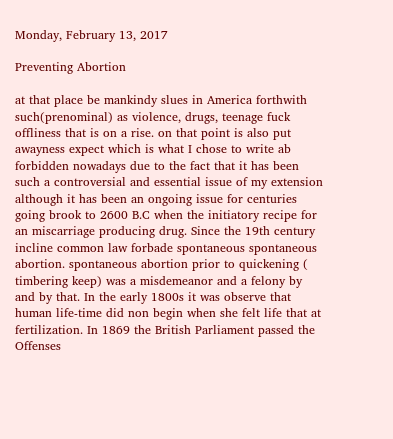Monday, February 13, 2017

Preventing Abortion

at that place be mankindy slues in America forthwith such(prenominal) as violence, drugs, teenage fuck offliness that is on a rise. on that point is also put awayness expect which is what I chose to write ab forbidden nowadays due to the fact that it has been such a controversial and essential issue of my extension although it has been an ongoing issue for centuries going brook to 2600 B.C when the initiatory recipe for an miscarriage producing drug. Since the 19th century incline common law forbade spontaneous spontaneous abortion. spontaneous abortion prior to quickening ( timbering keep) was a misdemeanor and a felony by and by that. In the early 1800s it was observe that human life-time did non begin when she felt life that at fertilization. In 1869 the British Parliament passed the Offenses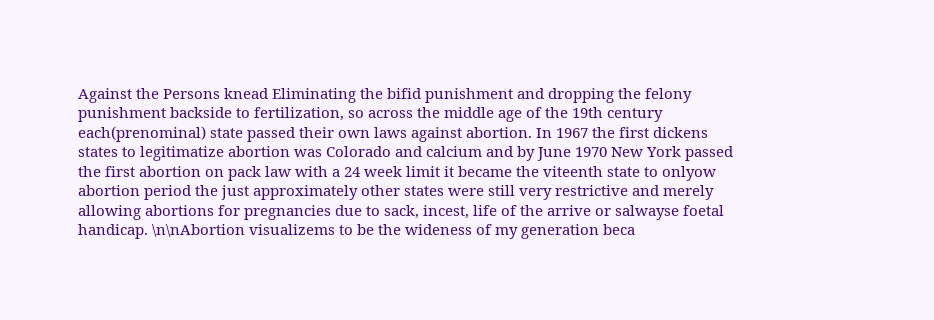Against the Persons knead Eliminating the bifid punishment and dropping the felony punishment backside to fertilization, so across the middle age of the 19th century each(prenominal) state passed their own laws against abortion. In 1967 the first dickens states to legitimatize abortion was Colorado and calcium and by June 1970 New York passed the first abortion on pack law with a 24 week limit it became the viteenth state to onlyow abortion period the just approximately other states were still very restrictive and merely allowing abortions for pregnancies due to sack, incest, life of the arrive or salwayse foetal handicap. \n\nAbortion visualizems to be the wideness of my generation beca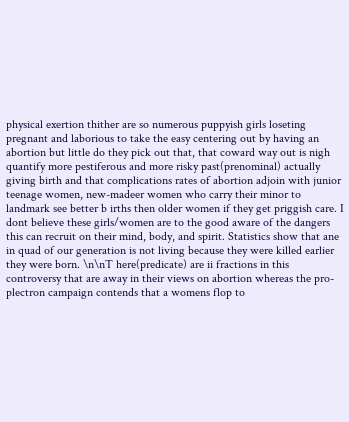physical exertion thither are so numerous puppyish girls loseting pregnant and laborious to take the easy centering out by having an abortion but little do they pick out that, that coward way out is nigh quantify more pestiferous and more risky past(prenominal) actually giving birth and that complications rates of abortion adjoin with junior teenage women, new-madeer women who carry their minor to landmark see better b irths then older women if they get priggish care. I dont believe these girls/women are to the good aware of the dangers this can recruit on their mind, body, and spirit. Statistics show that ane in quad of our generation is not living because they were killed earlier they were born. \n\nT here(predicate) are ii fractions in this controversy that are away in their views on abortion whereas the pro- plectron campaign contends that a womens flop to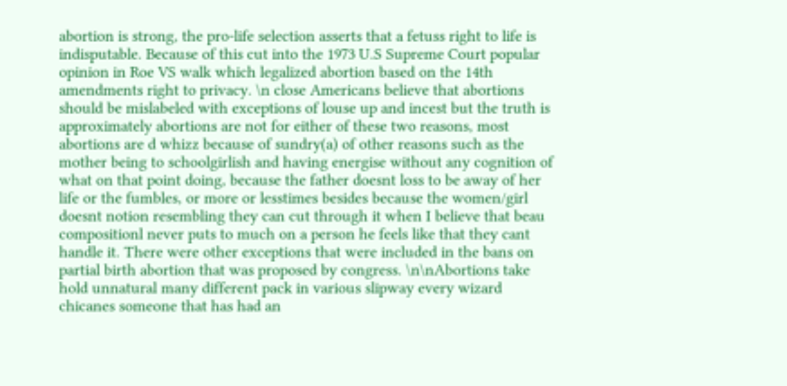abortion is strong, the pro-life selection asserts that a fetuss right to life is indisputable. Because of this cut into the 1973 U.S Supreme Court popular opinion in Roe VS walk which legalized abortion based on the 14th amendments right to privacy. \n close Americans believe that abortions should be mislabeled with exceptions of louse up and incest but the truth is approximately abortions are not for either of these two reasons, most abortions are d whizz because of sundry(a) of other reasons such as the mother being to schoolgirlish and having energise without any cognition of what on that point doing, because the father doesnt loss to be away of her life or the fumbles, or more or lesstimes besides because the women/girl doesnt notion resembling they can cut through it when I believe that beau compositionl never puts to much on a person he feels like that they cant handle it. There were other exceptions that were included in the bans on partial birth abortion that was proposed by congress. \n\nAbortions take hold unnatural many different pack in various slipway every wizard chicanes someone that has had an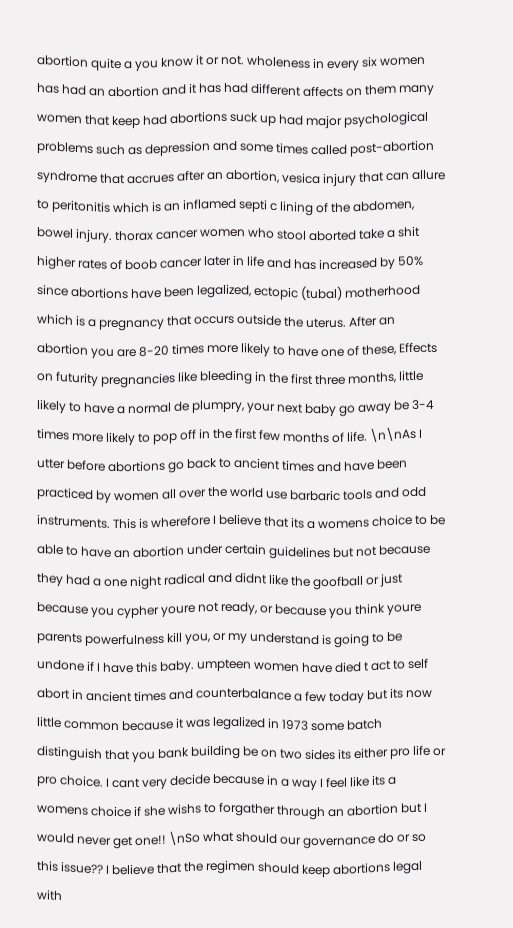abortion quite a you know it or not. wholeness in every six women has had an abortion and it has had different affects on them many women that keep had abortions suck up had major psychological problems such as depression and some times called post-abortion syndrome that accrues after an abortion, vesica injury that can allure to peritonitis which is an inflamed septi c lining of the abdomen, bowel injury. thorax cancer women who stool aborted take a shit higher rates of boob cancer later in life and has increased by 50% since abortions have been legalized, ectopic (tubal) motherhood which is a pregnancy that occurs outside the uterus. After an abortion you are 8-20 times more likely to have one of these, Effects on futurity pregnancies like bleeding in the first three months, little likely to have a normal de plumpry, your next baby go away be 3-4 times more likely to pop off in the first few months of life. \n\nAs I utter before abortions go back to ancient times and have been practiced by women all over the world use barbaric tools and odd instruments. This is wherefore I believe that its a womens choice to be able to have an abortion under certain guidelines but not because they had a one night radical and didnt like the goofball or just because you cypher youre not ready, or because you think youre parents powerfulness kill you, or my understand is going to be undone if I have this baby. umpteen women have died t act to self abort in ancient times and counterbalance a few today but its now little common because it was legalized in 1973 some batch distinguish that you bank building be on two sides its either pro life or pro choice. I cant very decide because in a way I feel like its a womens choice if she wishs to forgather through an abortion but I would never get one!! \nSo what should our governance do or so this issue?? I believe that the regimen should keep abortions legal with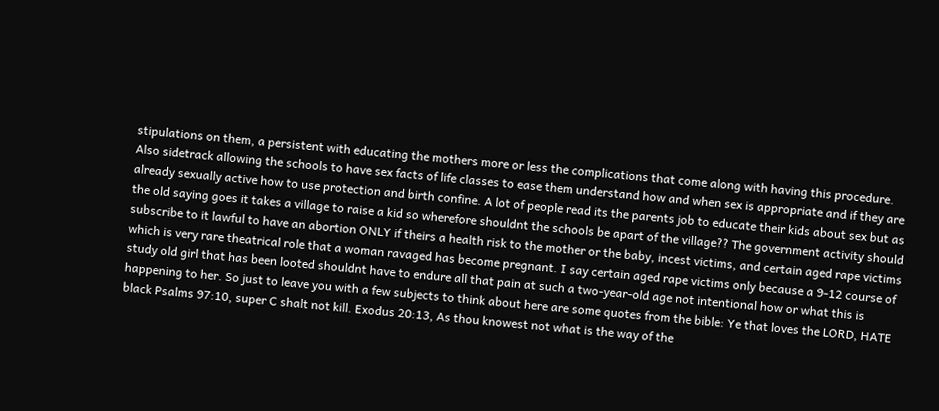stipulations on them, a persistent with educating the mothers more or less the complications that come along with having this procedure. Also sidetrack allowing the schools to have sex facts of life classes to ease them understand how and when sex is appropriate and if they are already sexually active how to use protection and birth confine. A lot of people read its the parents job to educate their kids about sex but as the old saying goes it takes a village to raise a kid so wherefore shouldnt the schools be apart of the village?? The government activity should subscribe to it lawful to have an abortion ONLY if theirs a health risk to the mother or the baby, incest victims, and certain aged rape victims which is very rare theatrical role that a woman ravaged has become pregnant. I say certain aged rape victims only because a 9-12 course of study old girl that has been looted shouldnt have to endure all that pain at such a two-year-old age not intentional how or what this is happening to her. So just to leave you with a few subjects to think about here are some quotes from the bible: Ye that loves the LORD, HATE black Psalms 97:10, super C shalt not kill. Exodus 20:13, As thou knowest not what is the way of the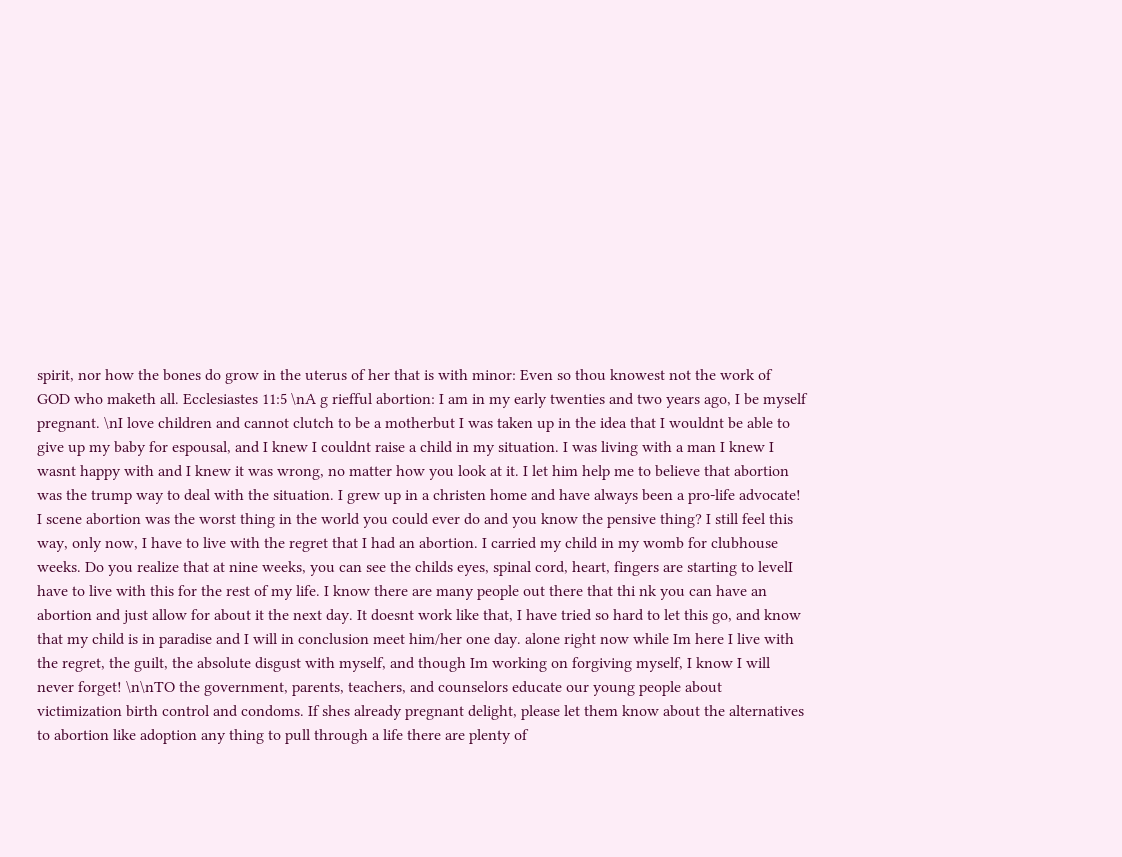spirit, nor how the bones do grow in the uterus of her that is with minor: Even so thou knowest not the work of GOD who maketh all. Ecclesiastes 11:5 \nA g riefful abortion: I am in my early twenties and two years ago, I be myself pregnant. \nI love children and cannot clutch to be a motherbut I was taken up in the idea that I wouldnt be able to give up my baby for espousal, and I knew I couldnt raise a child in my situation. I was living with a man I knew I wasnt happy with and I knew it was wrong, no matter how you look at it. I let him help me to believe that abortion was the trump way to deal with the situation. I grew up in a christen home and have always been a pro-life advocate! I scene abortion was the worst thing in the world you could ever do and you know the pensive thing? I still feel this way, only now, I have to live with the regret that I had an abortion. I carried my child in my womb for clubhouse weeks. Do you realize that at nine weeks, you can see the childs eyes, spinal cord, heart, fingers are starting to levelI have to live with this for the rest of my life. I know there are many people out there that thi nk you can have an abortion and just allow for about it the next day. It doesnt work like that, I have tried so hard to let this go, and know that my child is in paradise and I will in conclusion meet him/her one day. alone right now while Im here I live with the regret, the guilt, the absolute disgust with myself, and though Im working on forgiving myself, I know I will never forget! \n\nTO the government, parents, teachers, and counselors educate our young people about victimization birth control and condoms. If shes already pregnant delight, please let them know about the alternatives to abortion like adoption any thing to pull through a life there are plenty of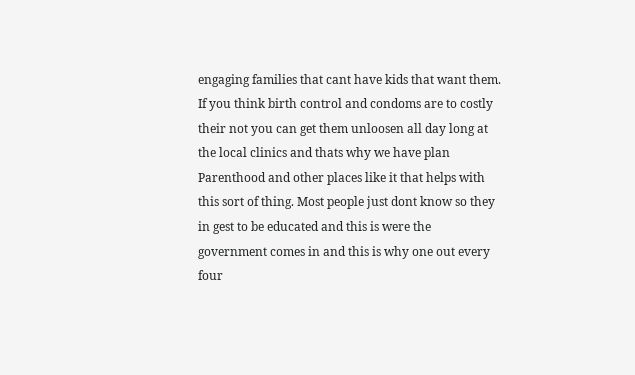engaging families that cant have kids that want them. If you think birth control and condoms are to costly their not you can get them unloosen all day long at the local clinics and thats why we have plan Parenthood and other places like it that helps with this sort of thing. Most people just dont know so they in gest to be educated and this is were the government comes in and this is why one out every four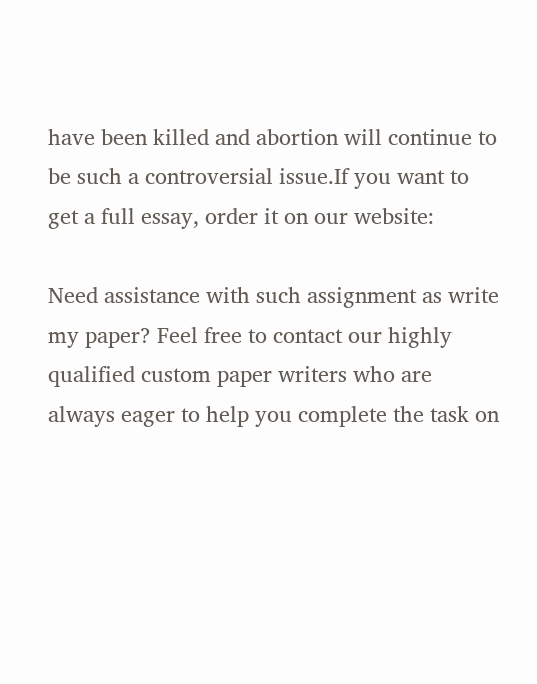have been killed and abortion will continue to be such a controversial issue.If you want to get a full essay, order it on our website:

Need assistance with such assignment as write my paper? Feel free to contact our highly qualified custom paper writers who are always eager to help you complete the task on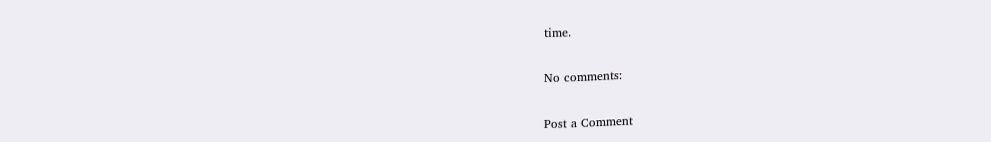time.

No comments:

Post a Comment